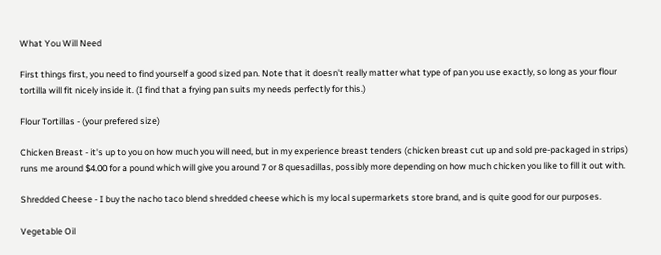What You Will Need

First things first, you need to find yourself a good sized pan. Note that it doesn't really matter what type of pan you use exactly, so long as your flour tortilla will fit nicely inside it. (I find that a frying pan suits my needs perfectly for this.)

Flour Tortillas - (your prefered size)

Chicken Breast - it's up to you on how much you will need, but in my experience breast tenders (chicken breast cut up and sold pre-packaged in strips) runs me around $4.00 for a pound which will give you around 7 or 8 quesadillas, possibly more depending on how much chicken you like to fill it out with.

Shredded Cheese - I buy the nacho taco blend shredded cheese which is my local supermarkets store brand, and is quite good for our purposes.

Vegetable Oil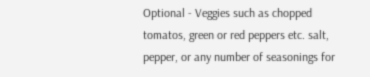Optional - Veggies such as chopped tomatos, green or red peppers etc. salt, pepper, or any number of seasonings for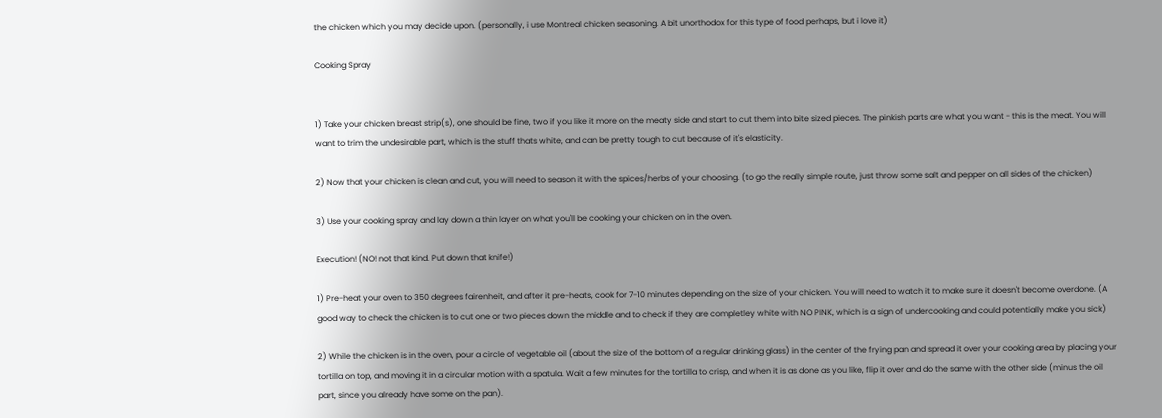the chicken which you may decide upon. (personally, i use Montreal chicken seasoning. A bit unorthodox for this type of food perhaps, but i love it)

Cooking Spray


1) Take your chicken breast strip(s), one should be fine, two if you like it more on the meaty side and start to cut them into bite sized pieces. The pinkish parts are what you want - this is the meat. You will want to trim the undesirable part, which is the stuff thats white, and can be pretty tough to cut because of it's elasticity.

2) Now that your chicken is clean and cut, you will need to season it with the spices/herbs of your choosing. (to go the really simple route, just throw some salt and pepper on all sides of the chicken)

3) Use your cooking spray and lay down a thin layer on what you'll be cooking your chicken on in the oven.

Execution! (NO! not that kind. Put down that knife!)

1) Pre-heat your oven to 350 degrees fairenheit, and after it pre-heats, cook for 7-10 minutes depending on the size of your chicken. You will need to watch it to make sure it doesn't become overdone. (A good way to check the chicken is to cut one or two pieces down the middle and to check if they are completley white with NO PINK, which is a sign of undercooking and could potentially make you sick)

2) While the chicken is in the oven, pour a circle of vegetable oil (about the size of the bottom of a regular drinking glass) in the center of the frying pan and spread it over your cooking area by placing your tortilla on top, and moving it in a circular motion with a spatula. Wait a few minutes for the tortilla to crisp, and when it is as done as you like, flip it over and do the same with the other side (minus the oil part, since you already have some on the pan).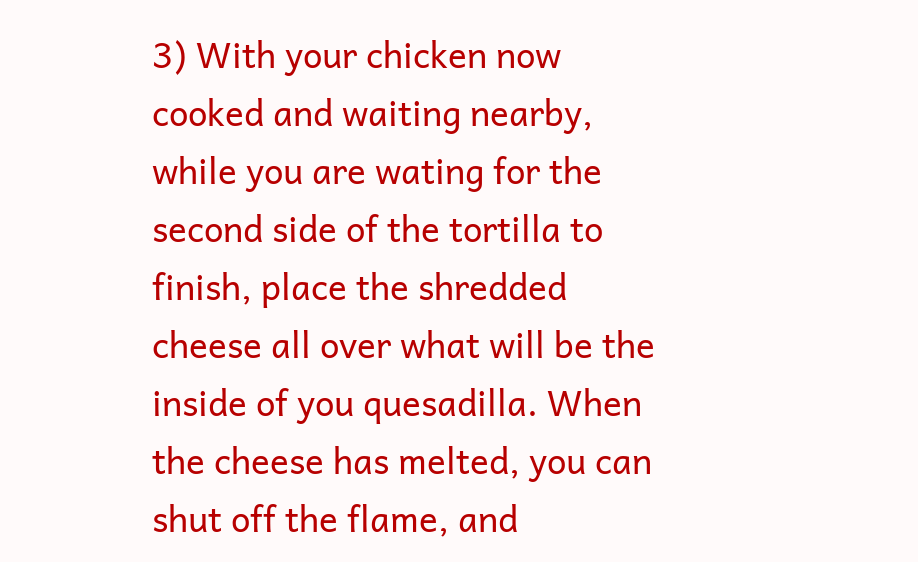3) With your chicken now cooked and waiting nearby, while you are wating for the second side of the tortilla to finish, place the shredded cheese all over what will be the inside of you quesadilla. When the cheese has melted, you can shut off the flame, and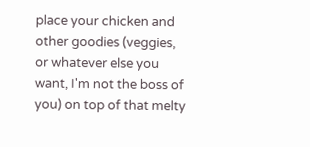place your chicken and other goodies (veggies, or whatever else you want, I'm not the boss of you) on top of that melty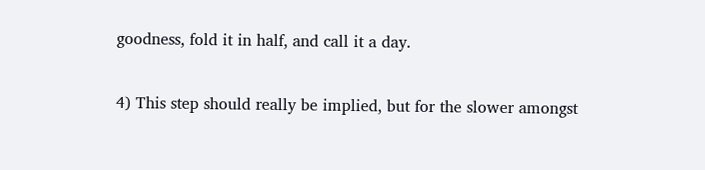goodness, fold it in half, and call it a day.

4) This step should really be implied, but for the slower amongst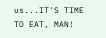us...IT'S TIME TO EAT, MAN!